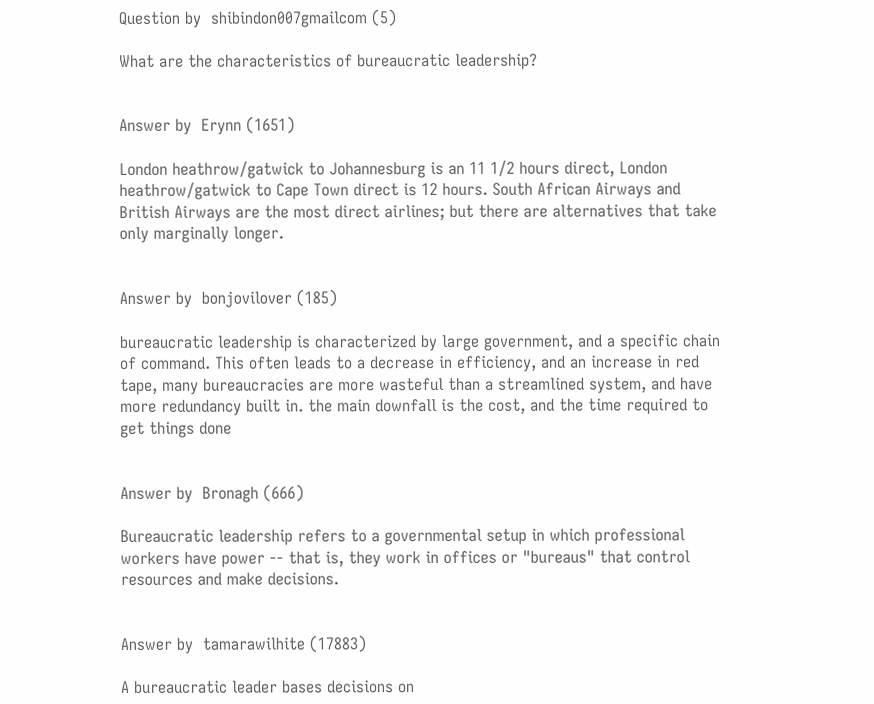Question by  shibindon007gmailcom (5)

What are the characteristics of bureaucratic leadership?


Answer by  Erynn (1651)

London heathrow/gatwick to Johannesburg is an 11 1/2 hours direct, London heathrow/gatwick to Cape Town direct is 12 hours. South African Airways and British Airways are the most direct airlines; but there are alternatives that take only marginally longer.


Answer by  bonjovilover (185)

bureaucratic leadership is characterized by large government, and a specific chain of command. This often leads to a decrease in efficiency, and an increase in red tape, many bureaucracies are more wasteful than a streamlined system, and have more redundancy built in. the main downfall is the cost, and the time required to get things done


Answer by  Bronagh (666)

Bureaucratic leadership refers to a governmental setup in which professional workers have power -- that is, they work in offices or "bureaus" that control resources and make decisions.


Answer by  tamarawilhite (17883)

A bureaucratic leader bases decisions on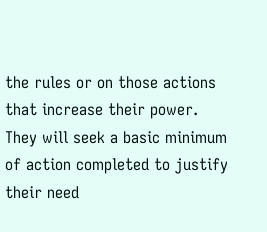the rules or on those actions that increase their power. They will seek a basic minimum of action completed to justify their need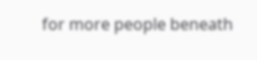for more people beneath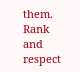them. Rank and respect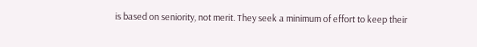is based on seniority, not merit. They seek a minimum of effort to keep their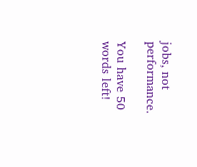jobs, not performance.

You have 50 words left!